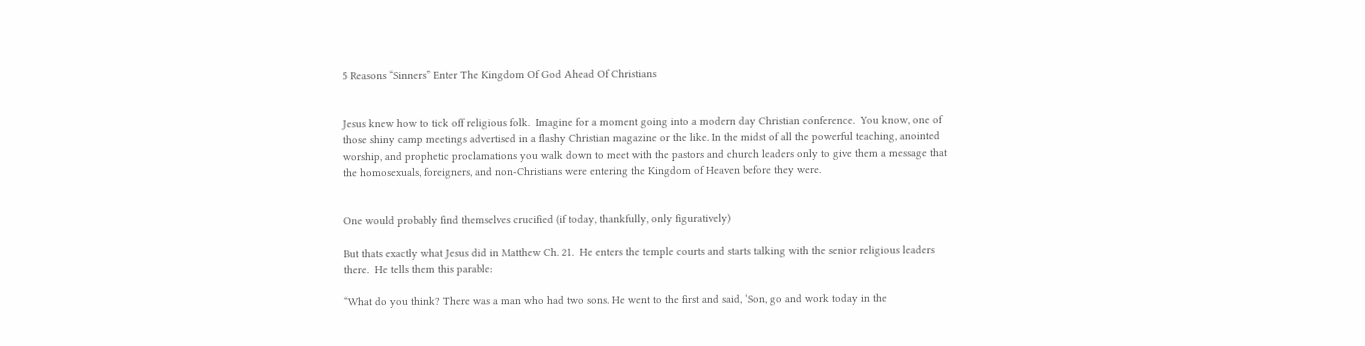5 Reasons “Sinners” Enter The Kingdom Of God Ahead Of Christians


Jesus knew how to tick off religious folk.  Imagine for a moment going into a modern day Christian conference.  You know, one of those shiny camp meetings advertised in a flashy Christian magazine or the like. In the midst of all the powerful teaching, anointed worship, and prophetic proclamations you walk down to meet with the pastors and church leaders only to give them a message that the homosexuals, foreigners, and non-Christians were entering the Kingdom of Heaven before they were.


One would probably find themselves crucified (if today, thankfully, only figuratively)

But thats exactly what Jesus did in Matthew Ch. 21.  He enters the temple courts and starts talking with the senior religious leaders there.  He tells them this parable:

“What do you think? There was a man who had two sons. He went to the first and said, ‘Son, go and work today in the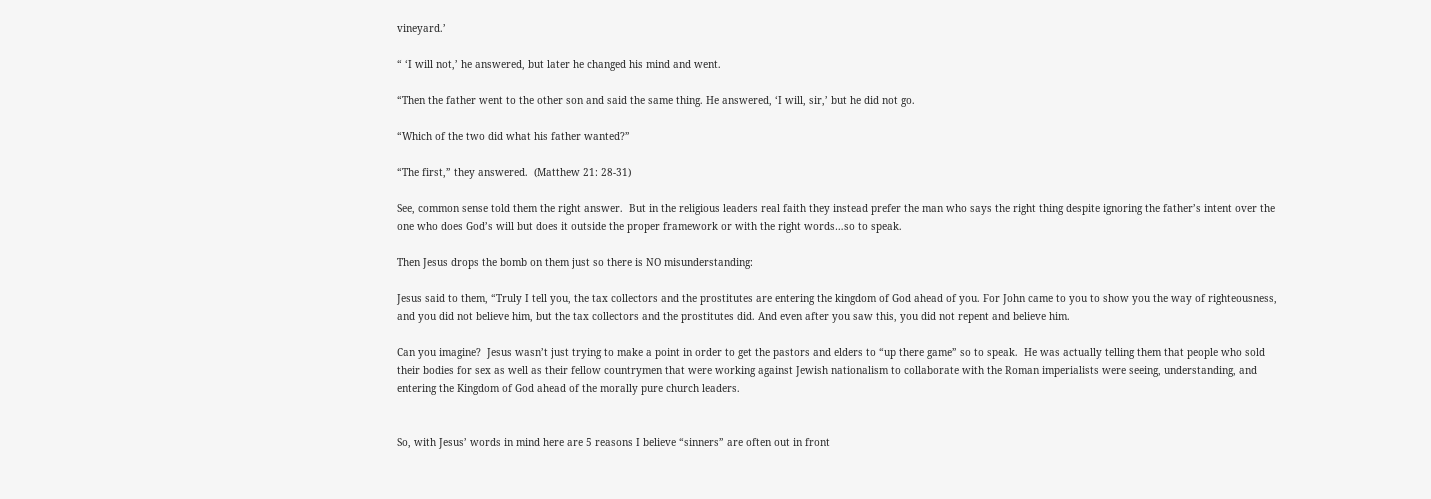vineyard.’

“ ‘I will not,’ he answered, but later he changed his mind and went.

“Then the father went to the other son and said the same thing. He answered, ‘I will, sir,’ but he did not go.

“Which of the two did what his father wanted?”

“The first,” they answered.  (Matthew 21: 28-31)

See, common sense told them the right answer.  But in the religious leaders real faith they instead prefer the man who says the right thing despite ignoring the father’s intent over the one who does God’s will but does it outside the proper framework or with the right words…so to speak.

Then Jesus drops the bomb on them just so there is NO misunderstanding:

Jesus said to them, “Truly I tell you, the tax collectors and the prostitutes are entering the kingdom of God ahead of you. For John came to you to show you the way of righteousness, and you did not believe him, but the tax collectors and the prostitutes did. And even after you saw this, you did not repent and believe him.

Can you imagine?  Jesus wasn’t just trying to make a point in order to get the pastors and elders to “up there game” so to speak.  He was actually telling them that people who sold their bodies for sex as well as their fellow countrymen that were working against Jewish nationalism to collaborate with the Roman imperialists were seeing, understanding, and entering the Kingdom of God ahead of the morally pure church leaders.


So, with Jesus’ words in mind here are 5 reasons I believe “sinners” are often out in front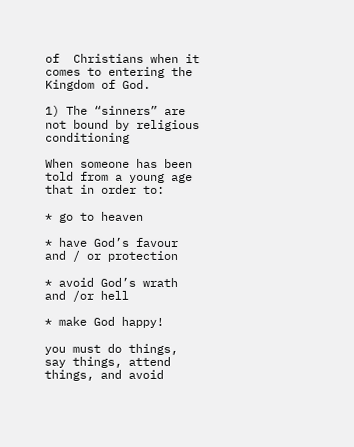of  Christians when it comes to entering the Kingdom of God.

1) The “sinners” are not bound by religious conditioning

When someone has been told from a young age that in order to:

* go to heaven

* have God’s favour and / or protection

* avoid God’s wrath and /or hell

* make God happy!

you must do things, say things, attend things, and avoid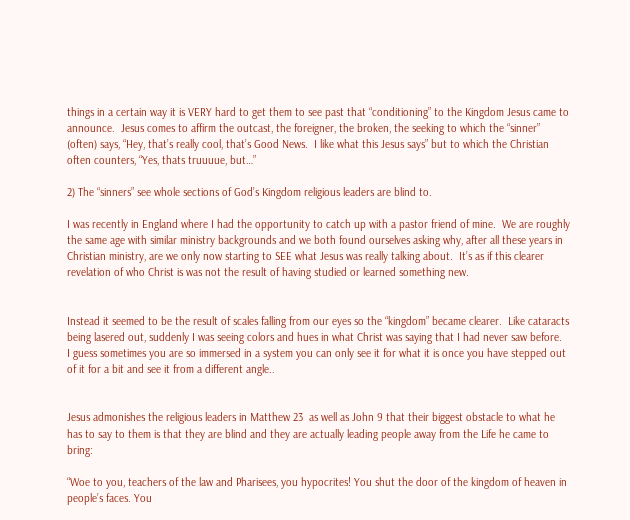things in a certain way it is VERY hard to get them to see past that “conditioning” to the Kingdom Jesus came to announce.  Jesus comes to affirm the outcast, the foreigner, the broken, the seeking to which the “sinner” (often) says, “Hey, that’s really cool, that’s Good News.  I like what this Jesus says” but to which the Christian often counters, “Yes, thats truuuue, but…”

2) The “sinners” see whole sections of God’s Kingdom religious leaders are blind to.

I was recently in England where I had the opportunity to catch up with a pastor friend of mine.  We are roughly the same age with similar ministry backgrounds and we both found ourselves asking why, after all these years in Christian ministry, are we only now starting to SEE what Jesus was really talking about.  It’s as if this clearer revelation of who Christ is was not the result of having studied or learned something new.


Instead it seemed to be the result of scales falling from our eyes so the “kingdom” became clearer.  Like cataracts being lasered out, suddenly I was seeing colors and hues in what Christ was saying that I had never saw before.  I guess sometimes you are so immersed in a system you can only see it for what it is once you have stepped out of it for a bit and see it from a different angle..


Jesus admonishes the religious leaders in Matthew 23  as well as John 9 that their biggest obstacle to what he has to say to them is that they are blind and they are actually leading people away from the Life he came to bring:

“Woe to you, teachers of the law and Pharisees, you hypocrites! You shut the door of the kingdom of heaven in people’s faces. You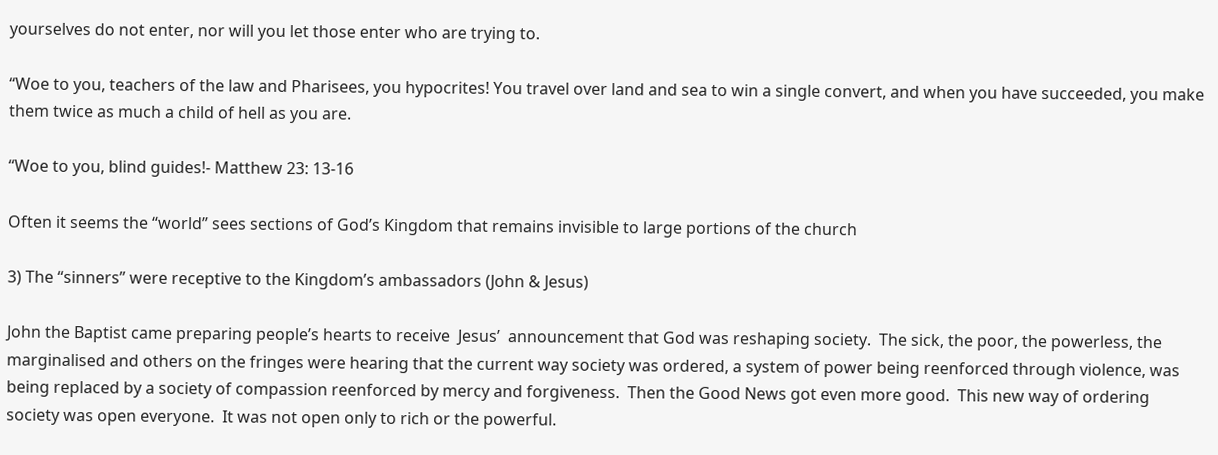yourselves do not enter, nor will you let those enter who are trying to.

“Woe to you, teachers of the law and Pharisees, you hypocrites! You travel over land and sea to win a single convert, and when you have succeeded, you make them twice as much a child of hell as you are.

“Woe to you, blind guides!- Matthew 23: 13-16

Often it seems the “world” sees sections of God’s Kingdom that remains invisible to large portions of the church

3) The “sinners” were receptive to the Kingdom’s ambassadors (John & Jesus)

John the Baptist came preparing people’s hearts to receive  Jesus’  announcement that God was reshaping society.  The sick, the poor, the powerless, the marginalised and others on the fringes were hearing that the current way society was ordered, a system of power being reenforced through violence, was being replaced by a society of compassion reenforced by mercy and forgiveness.  Then the Good News got even more good.  This new way of ordering society was open everyone.  It was not open only to rich or the powerful.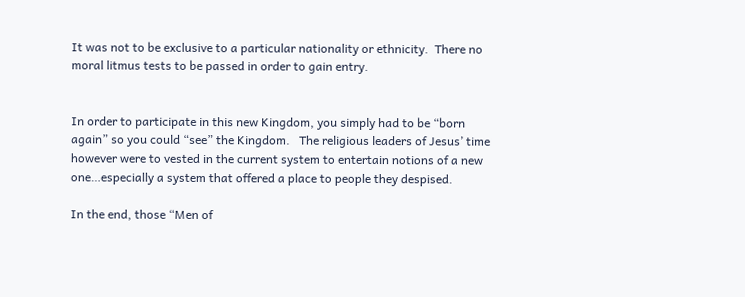It was not to be exclusive to a particular nationality or ethnicity.  There no moral litmus tests to be passed in order to gain entry.


In order to participate in this new Kingdom, you simply had to be “born again” so you could “see” the Kingdom.   The religious leaders of Jesus’ time however were to vested in the current system to entertain notions of a new one…especially a system that offered a place to people they despised.

In the end, those “Men of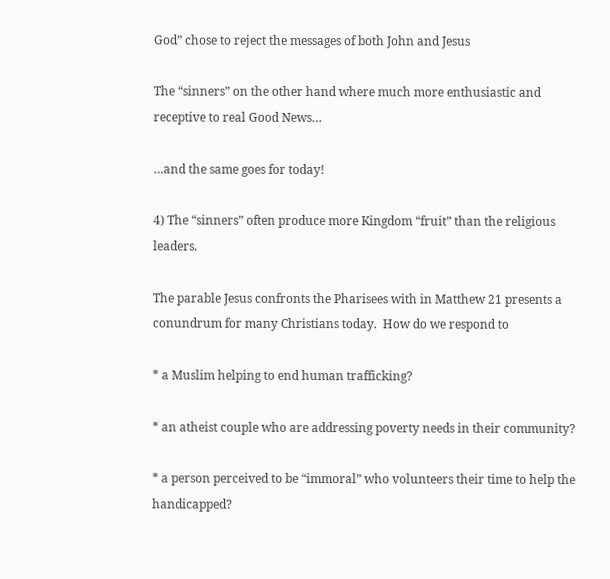God” chose to reject the messages of both John and Jesus

The “sinners” on the other hand where much more enthusiastic and receptive to real Good News…

…and the same goes for today!

4) The “sinners” often produce more Kingdom “fruit” than the religious leaders.

The parable Jesus confronts the Pharisees with in Matthew 21 presents a conundrum for many Christians today.  How do we respond to

* a Muslim helping to end human trafficking?

* an atheist couple who are addressing poverty needs in their community?

* a person perceived to be “immoral” who volunteers their time to help the handicapped?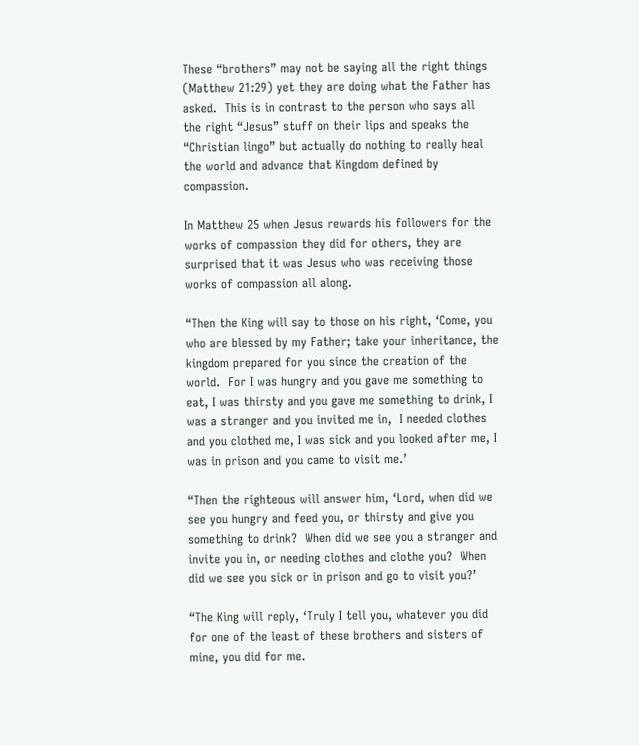These “brothers” may not be saying all the right things (Matthew 21:29) yet they are doing what the Father has asked.  This is in contrast to the person who says all the right “Jesus” stuff on their lips and speaks the “Christian lingo” but actually do nothing to really heal the world and advance that Kingdom defined by compassion.

In Matthew 25 when Jesus rewards his followers for the works of compassion they did for others, they are surprised that it was Jesus who was receiving those works of compassion all along.

“Then the King will say to those on his right, ‘Come, you who are blessed by my Father; take your inheritance, the kingdom prepared for you since the creation of the world.  For I was hungry and you gave me something to eat, I was thirsty and you gave me something to drink, I was a stranger and you invited me in,  I needed clothes and you clothed me, I was sick and you looked after me, I was in prison and you came to visit me.’

“Then the righteous will answer him, ‘Lord, when did we see you hungry and feed you, or thirsty and give you something to drink?  When did we see you a stranger and invite you in, or needing clothes and clothe you?  When did we see you sick or in prison and go to visit you?’

“The King will reply, ‘Truly I tell you, whatever you did for one of the least of these brothers and sisters of mine, you did for me.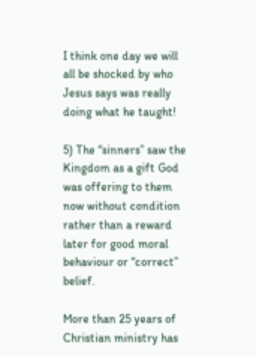I think one day we will all be shocked by who Jesus says was really doing what he taught!

5) The “sinners” saw the Kingdom as a gift God was offering to them now without condition rather than a reward later for good moral behaviour or “correct” belief.

More than 25 years of Christian ministry has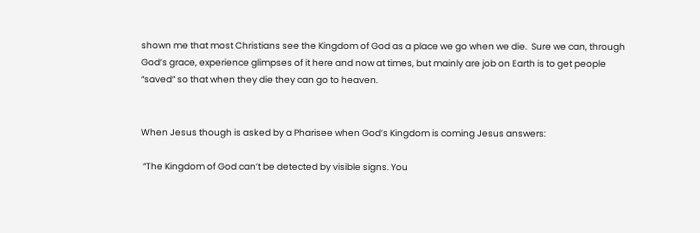shown me that most Christians see the Kingdom of God as a place we go when we die.  Sure we can, through God’s grace, experience glimpses of it here and now at times, but mainly are job on Earth is to get people “saved” so that when they die they can go to heaven.


When Jesus though is asked by a Pharisee when God’s Kingdom is coming Jesus answers:

 “The Kingdom of God can’t be detected by visible signs. You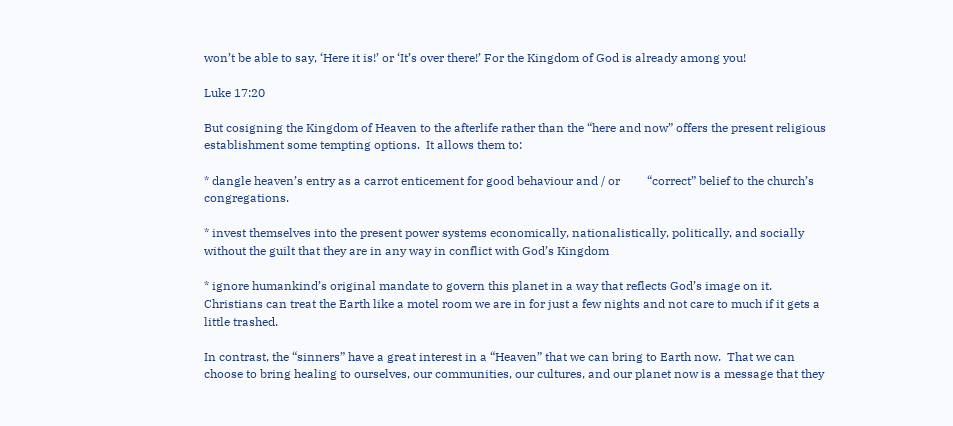won’t be able to say, ‘Here it is!’ or ‘It’s over there!’ For the Kingdom of God is already among you!

Luke 17:20

But cosigning the Kingdom of Heaven to the afterlife rather than the “here and now” offers the present religious establishment some tempting options.  It allows them to:

* dangle heaven’s entry as a carrot enticement for good behaviour and / or         “correct” belief to the church’s congregations.

* invest themselves into the present power systems economically, nationalistically, politically, and socially without the guilt that they are in any way in conflict with God’s Kingdom

* ignore humankind’s original mandate to govern this planet in a way that reflects God’s image on it.  Christians can treat the Earth like a motel room we are in for just a few nights and not care to much if it gets a little trashed.

In contrast, the “sinners” have a great interest in a “Heaven” that we can bring to Earth now.  That we can choose to bring healing to ourselves, our communities, our cultures, and our planet now is a message that they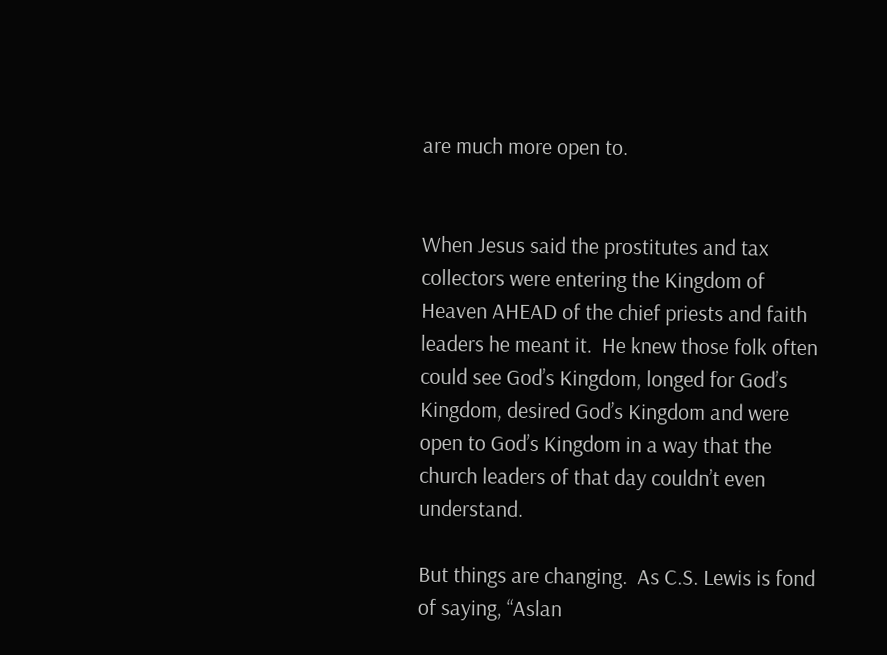are much more open to.


When Jesus said the prostitutes and tax collectors were entering the Kingdom of Heaven AHEAD of the chief priests and faith leaders he meant it.  He knew those folk often could see God’s Kingdom, longed for God’s Kingdom, desired God’s Kingdom and were open to God’s Kingdom in a way that the church leaders of that day couldn’t even understand.

But things are changing.  As C.S. Lewis is fond of saying, “Aslan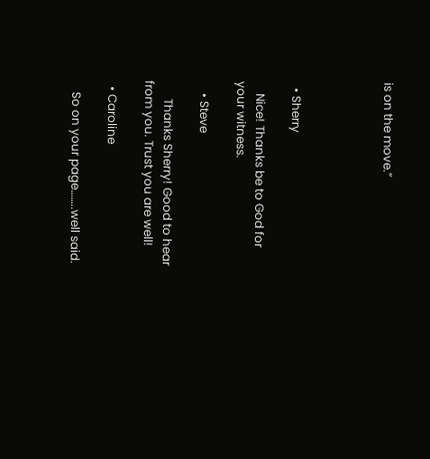is on the move.”




  • Sherry

    Nice! Thanks be to God for your witness.

    • Steve

      Thanks Sherry! Good to hear from you. Trust you are well!

  • Caroline

    So on your page……..well said.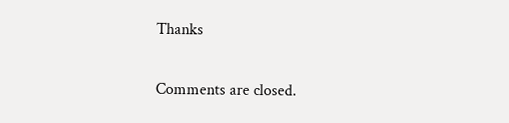Thanks

Comments are closed.